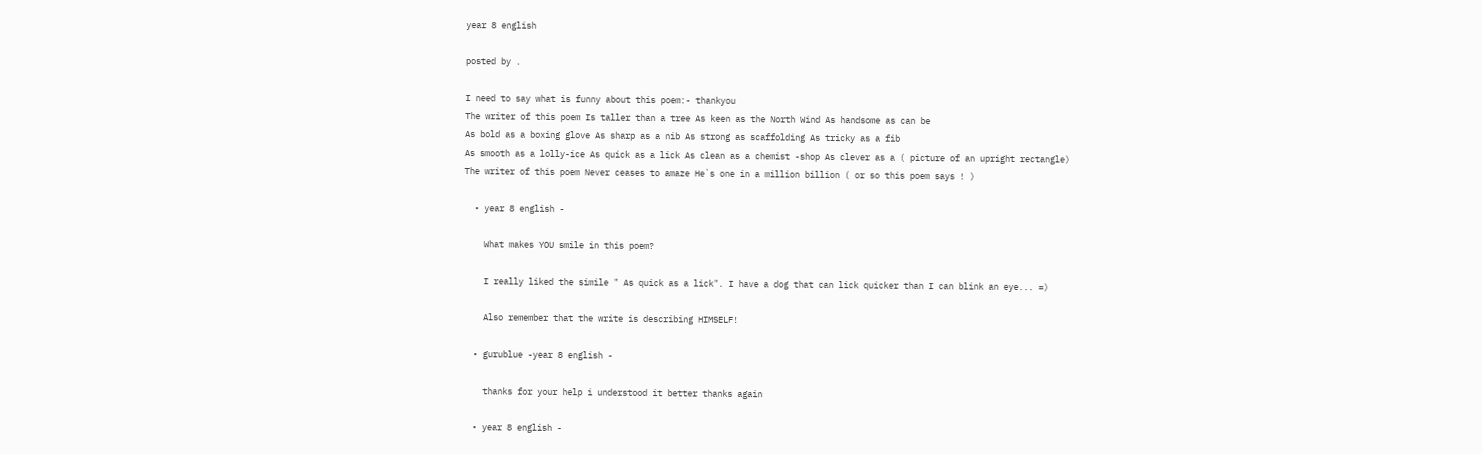year 8 english

posted by .

I need to say what is funny about this poem:- thankyou
The writer of this poem Is taller than a tree As keen as the North Wind As handsome as can be
As bold as a boxing glove As sharp as a nib As strong as scaffolding As tricky as a fib
As smooth as a lolly-ice As quick as a lick As clean as a chemist -shop As clever as a ( picture of an upright rectangle)
The writer of this poem Never ceases to amaze He`s one in a million billion ( or so this poem says ! )

  • year 8 english -

    What makes YOU smile in this poem?

    I really liked the simile " As quick as a lick". I have a dog that can lick quicker than I can blink an eye... =)

    Also remember that the write is describing HIMSELF!

  • gurublue -year 8 english -

    thanks for your help i understood it better thanks again

  • year 8 english -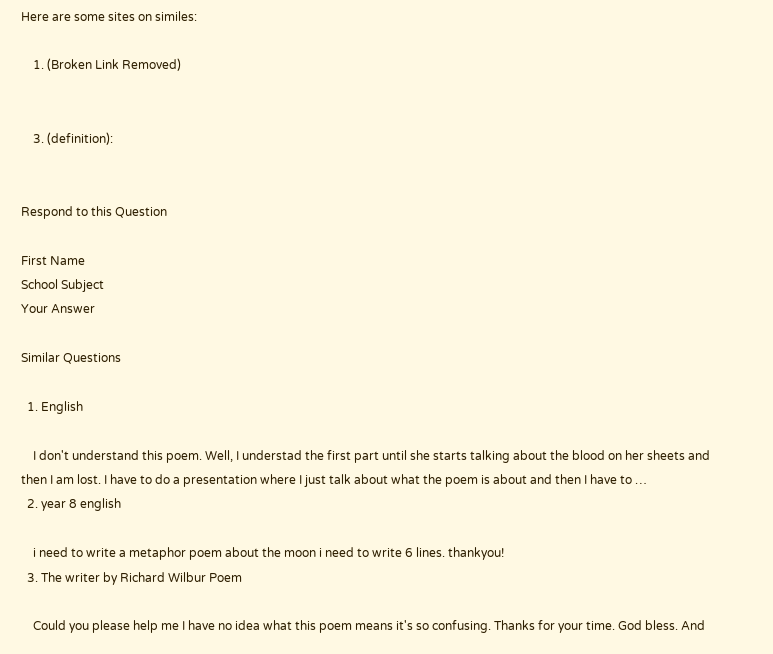Here are some sites on similes:

    1. (Broken Link Removed)


    3. (definition):


Respond to this Question

First Name
School Subject
Your Answer

Similar Questions

  1. English

    I don't understand this poem. Well, I understad the first part until she starts talking about the blood on her sheets and then I am lost. I have to do a presentation where I just talk about what the poem is about and then I have to …
  2. year 8 english

    i need to write a metaphor poem about the moon i need to write 6 lines. thankyou!
  3. The writer by Richard Wilbur Poem

    Could you please help me I have no idea what this poem means it's so confusing. Thanks for your time. God bless. And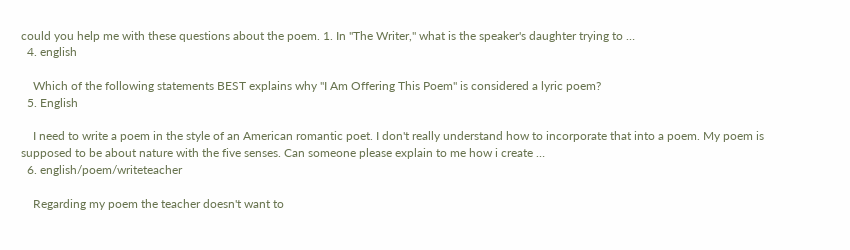could you help me with these questions about the poem. 1. In "The Writer," what is the speaker's daughter trying to …
  4. english

    Which of the following statements BEST explains why "I Am Offering This Poem" is considered a lyric poem?
  5. English

    I need to write a poem in the style of an American romantic poet. I don't really understand how to incorporate that into a poem. My poem is supposed to be about nature with the five senses. Can someone please explain to me how i create …
  6. english/poem/writeteacher

    Regarding my poem the teacher doesn't want to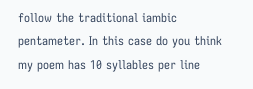follow the traditional iambic pentameter. In this case do you think my poem has 10 syllables per line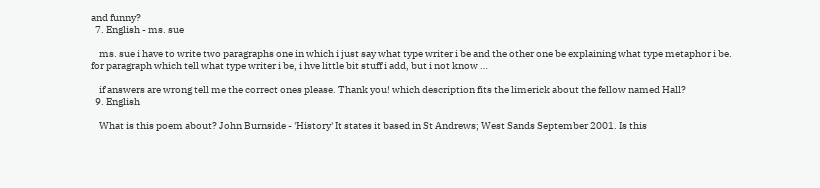and funny?
  7. English - ms. sue

    ms. sue i have to write two paragraphs one in which i just say what type writer i be and the other one be explaining what type metaphor i be. for paragraph which tell what type writer i be, i hve little bit stuff i add, but i not know …

    if answers are wrong tell me the correct ones please. Thank you! which description fits the limerick about the fellow named Hall?
  9. English

    What is this poem about? John Burnside - 'History' It states it based in St Andrews; West Sands September 2001. Is this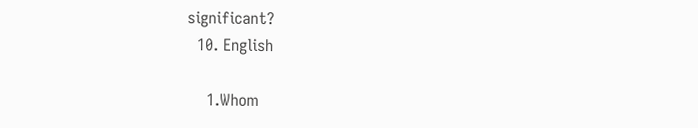significant?
  10. English

    1.Whom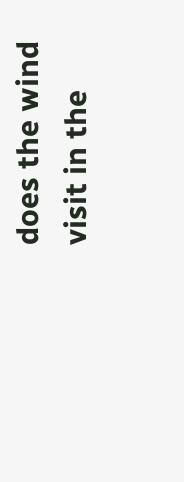does the wind visit in the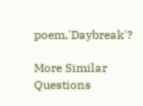poem,'Daybreak'?

More Similar Questions